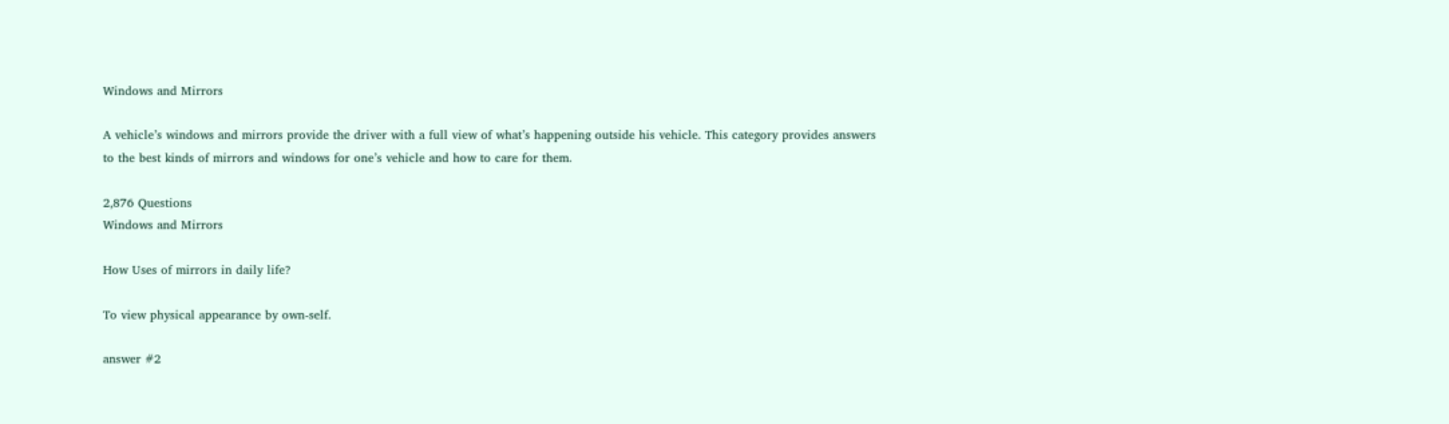Windows and Mirrors

A vehicle’s windows and mirrors provide the driver with a full view of what’s happening outside his vehicle. This category provides answers to the best kinds of mirrors and windows for one’s vehicle and how to care for them.

2,876 Questions
Windows and Mirrors

How Uses of mirrors in daily life?

To view physical appearance by own-self.

answer #2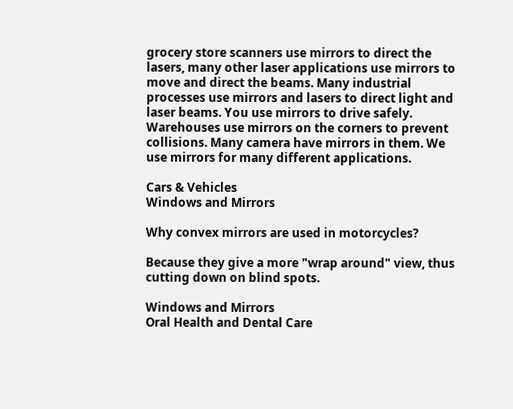grocery store scanners use mirrors to direct the lasers, many other laser applications use mirrors to move and direct the beams. Many industrial processes use mirrors and lasers to direct light and laser beams. You use mirrors to drive safely. Warehouses use mirrors on the corners to prevent collisions. Many camera have mirrors in them. We use mirrors for many different applications.

Cars & Vehicles
Windows and Mirrors

Why convex mirrors are used in motorcycles?

Because they give a more "wrap around" view, thus cutting down on blind spots.

Windows and Mirrors
Oral Health and Dental Care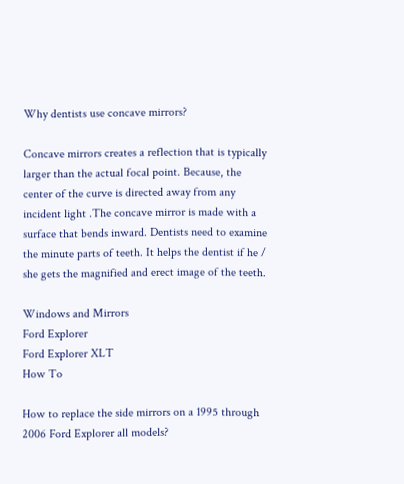Why dentists use concave mirrors?

Concave mirrors creates a reflection that is typically larger than the actual focal point. Because, the center of the curve is directed away from any incident light .The concave mirror is made with a surface that bends inward. Dentists need to examine the minute parts of teeth. It helps the dentist if he / she gets the magnified and erect image of the teeth.

Windows and Mirrors
Ford Explorer
Ford Explorer XLT
How To

How to replace the side mirrors on a 1995 through 2006 Ford Explorer all models?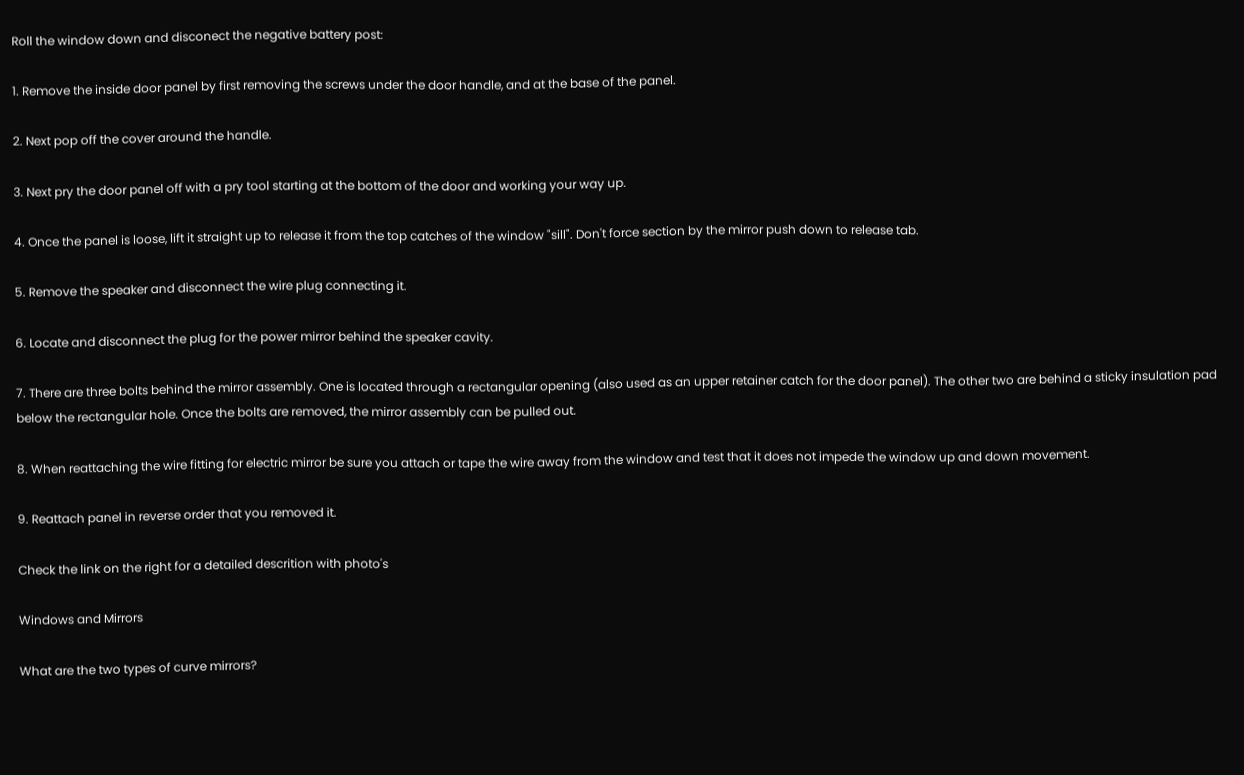Roll the window down and disconect the negative battery post:

1. Remove the inside door panel by first removing the screws under the door handle, and at the base of the panel.

2. Next pop off the cover around the handle.

3. Next pry the door panel off with a pry tool starting at the bottom of the door and working your way up.

4. Once the panel is loose, lift it straight up to release it from the top catches of the window "sill". Don't force section by the mirror push down to release tab.

5. Remove the speaker and disconnect the wire plug connecting it.

6. Locate and disconnect the plug for the power mirror behind the speaker cavity.

7. There are three bolts behind the mirror assembly. One is located through a rectangular opening (also used as an upper retainer catch for the door panel). The other two are behind a sticky insulation pad below the rectangular hole. Once the bolts are removed, the mirror assembly can be pulled out.

8. When reattaching the wire fitting for electric mirror be sure you attach or tape the wire away from the window and test that it does not impede the window up and down movement.

9. Reattach panel in reverse order that you removed it.

Check the link on the right for a detailed descrition with photo's

Windows and Mirrors

What are the two types of curve mirrors?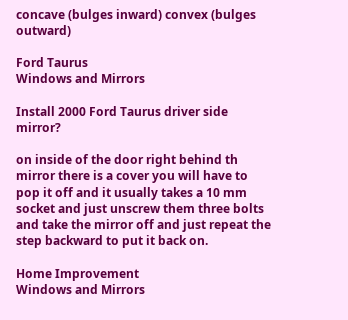concave (bulges inward) convex (bulges outward)

Ford Taurus
Windows and Mirrors

Install 2000 Ford Taurus driver side mirror?

on inside of the door right behind th mirror there is a cover you will have to pop it off and it usually takes a 10 mm socket and just unscrew them three bolts and take the mirror off and just repeat the step backward to put it back on.

Home Improvement
Windows and Mirrors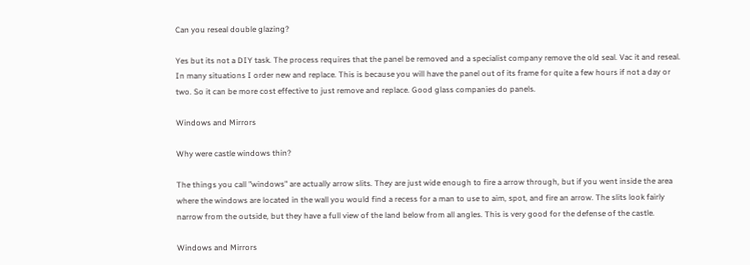Can you reseal double glazing?

Yes but its not a DIY task. The process requires that the panel be removed and a specialist company remove the old seal. Vac it and reseal. In many situations I order new and replace. This is because you will have the panel out of its frame for quite a few hours if not a day or two. So it can be more cost effective to just remove and replace. Good glass companies do panels.

Windows and Mirrors

Why were castle windows thin?

The things you call "windows" are actually arrow slits. They are just wide enough to fire a arrow through, but if you went inside the area where the windows are located in the wall you would find a recess for a man to use to aim, spot, and fire an arrow. The slits look fairly narrow from the outside, but they have a full view of the land below from all angles. This is very good for the defense of the castle.

Windows and Mirrors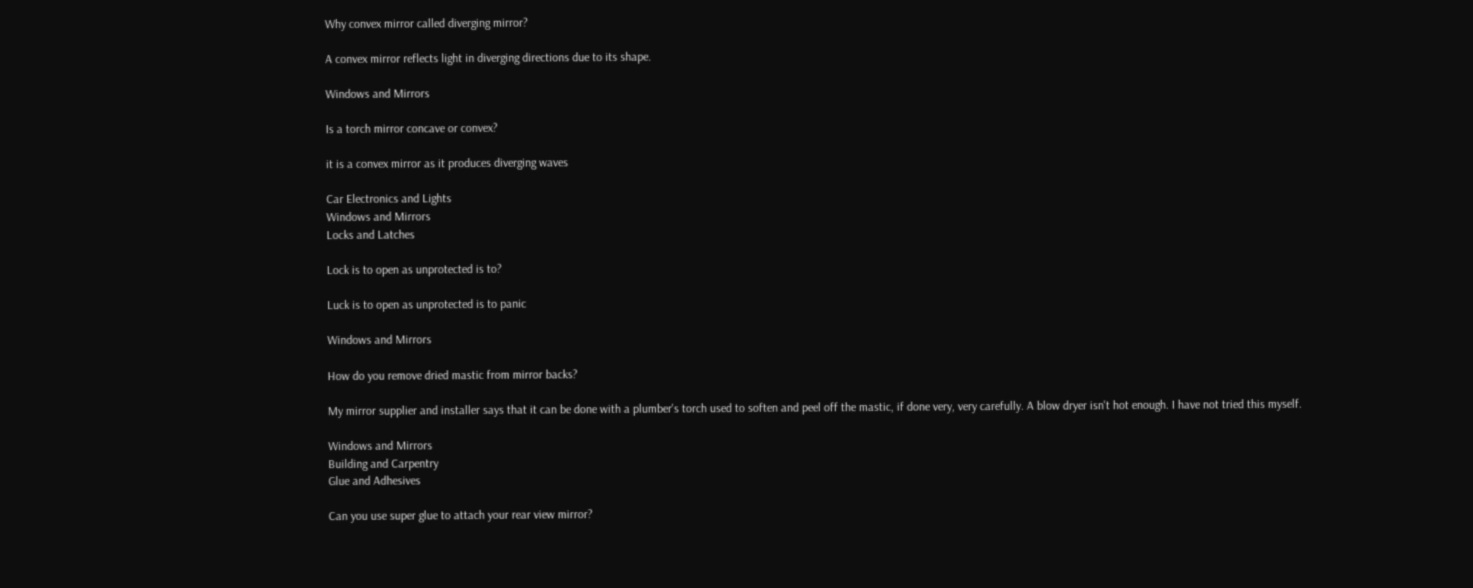Why convex mirror called diverging mirror?

A convex mirror reflects light in diverging directions due to its shape.

Windows and Mirrors

Is a torch mirror concave or convex?

it is a convex mirror as it produces diverging waves

Car Electronics and Lights
Windows and Mirrors
Locks and Latches

Lock is to open as unprotected is to?

Luck is to open as unprotected is to panic

Windows and Mirrors

How do you remove dried mastic from mirror backs?

My mirror supplier and installer says that it can be done with a plumber's torch used to soften and peel off the mastic, if done very, very carefully. A blow dryer isn't hot enough. I have not tried this myself.

Windows and Mirrors
Building and Carpentry
Glue and Adhesives

Can you use super glue to attach your rear view mirror?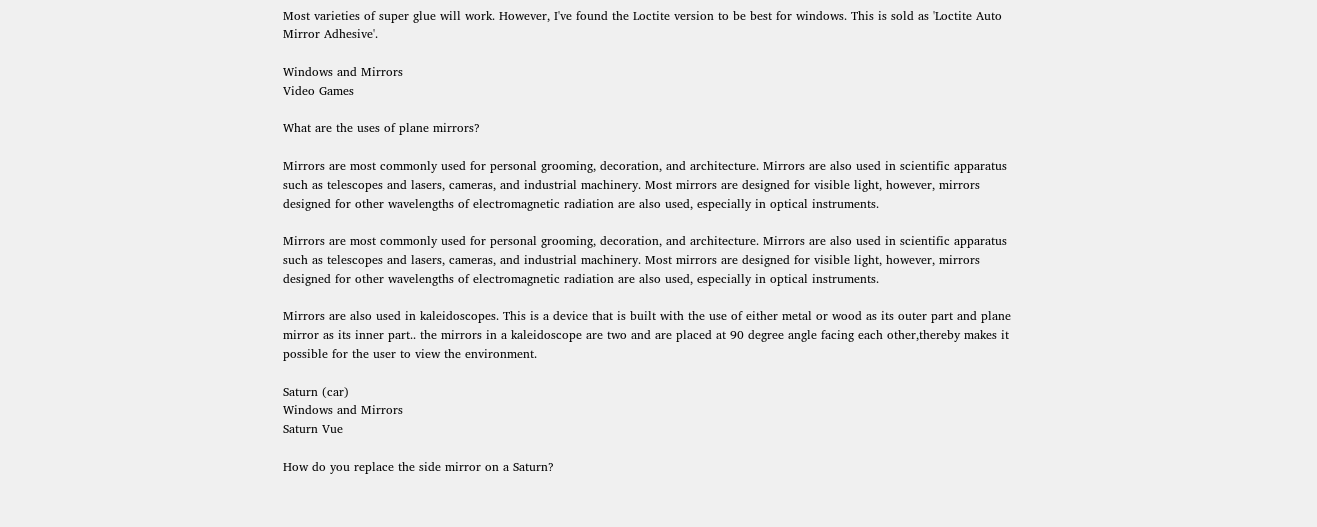Most varieties of super glue will work. However, I've found the Loctite version to be best for windows. This is sold as 'Loctite Auto Mirror Adhesive'.

Windows and Mirrors
Video Games

What are the uses of plane mirrors?

Mirrors are most commonly used for personal grooming, decoration, and architecture. Mirrors are also used in scientific apparatus such as telescopes and lasers, cameras, and industrial machinery. Most mirrors are designed for visible light, however, mirrors designed for other wavelengths of electromagnetic radiation are also used, especially in optical instruments.

Mirrors are most commonly used for personal grooming, decoration, and architecture. Mirrors are also used in scientific apparatus such as telescopes and lasers, cameras, and industrial machinery. Most mirrors are designed for visible light, however, mirrors designed for other wavelengths of electromagnetic radiation are also used, especially in optical instruments.

Mirrors are also used in kaleidoscopes. This is a device that is built with the use of either metal or wood as its outer part and plane mirror as its inner part.. the mirrors in a kaleidoscope are two and are placed at 90 degree angle facing each other,thereby makes it possible for the user to view the environment.

Saturn (car)
Windows and Mirrors
Saturn Vue

How do you replace the side mirror on a Saturn?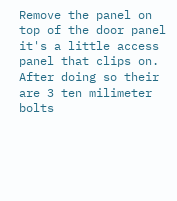Remove the panel on top of the door panel it's a little access panel that clips on. After doing so their are 3 ten milimeter bolts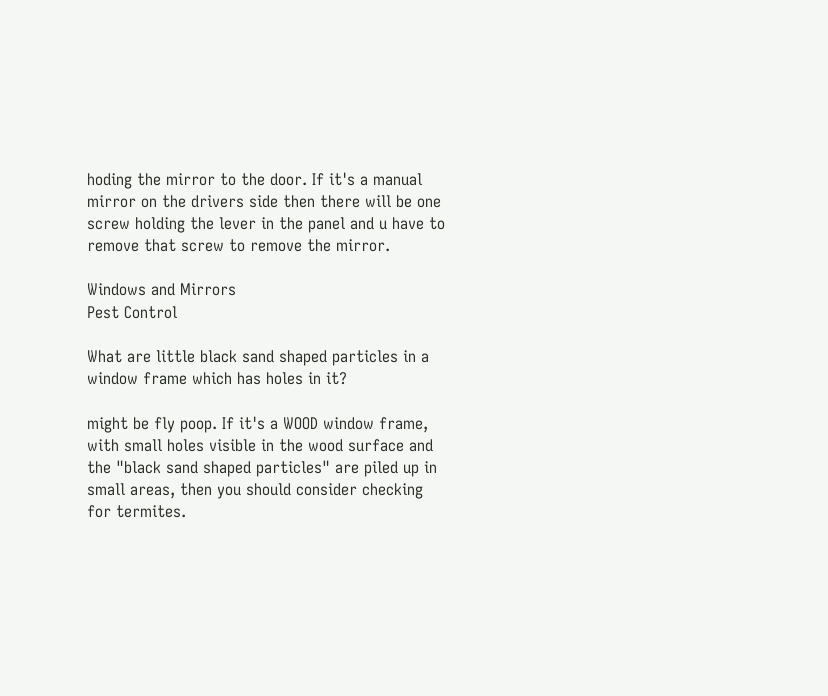hoding the mirror to the door. If it's a manual mirror on the drivers side then there will be one screw holding the lever in the panel and u have to remove that screw to remove the mirror.

Windows and Mirrors
Pest Control

What are little black sand shaped particles in a window frame which has holes in it?

might be fly poop. If it's a WOOD window frame, with small holes visible in the wood surface and the "black sand shaped particles" are piled up in small areas, then you should consider checking for termites.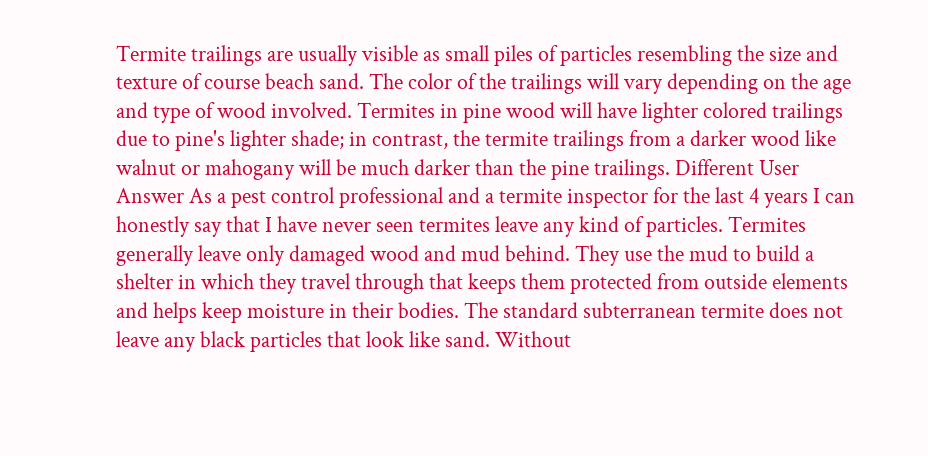Termite trailings are usually visible as small piles of particles resembling the size and texture of course beach sand. The color of the trailings will vary depending on the age and type of wood involved. Termites in pine wood will have lighter colored trailings due to pine's lighter shade; in contrast, the termite trailings from a darker wood like walnut or mahogany will be much darker than the pine trailings. Different User Answer As a pest control professional and a termite inspector for the last 4 years I can honestly say that I have never seen termites leave any kind of particles. Termites generally leave only damaged wood and mud behind. They use the mud to build a shelter in which they travel through that keeps them protected from outside elements and helps keep moisture in their bodies. The standard subterranean termite does not leave any black particles that look like sand. Without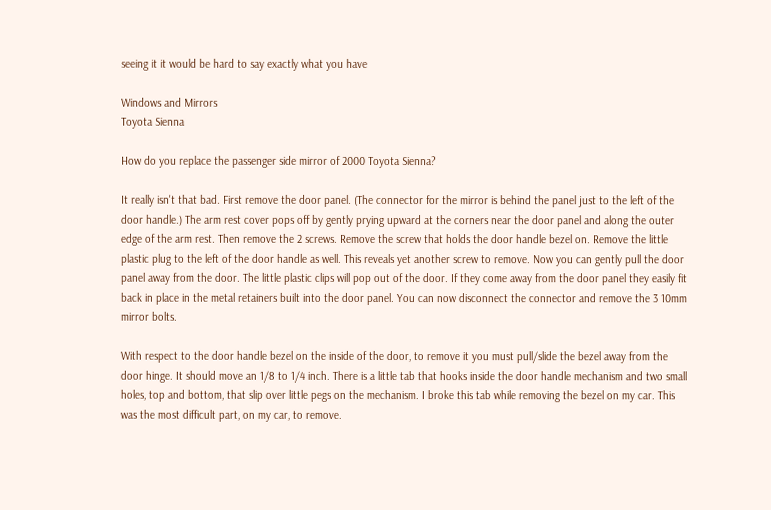seeing it it would be hard to say exactly what you have

Windows and Mirrors
Toyota Sienna

How do you replace the passenger side mirror of 2000 Toyota Sienna?

It really isn't that bad. First remove the door panel. (The connector for the mirror is behind the panel just to the left of the door handle.) The arm rest cover pops off by gently prying upward at the corners near the door panel and along the outer edge of the arm rest. Then remove the 2 screws. Remove the screw that holds the door handle bezel on. Remove the little plastic plug to the left of the door handle as well. This reveals yet another screw to remove. Now you can gently pull the door panel away from the door. The little plastic clips will pop out of the door. If they come away from the door panel they easily fit back in place in the metal retainers built into the door panel. You can now disconnect the connector and remove the 3 10mm mirror bolts.

With respect to the door handle bezel on the inside of the door, to remove it you must pull/slide the bezel away from the door hinge. It should move an 1/8 to 1/4 inch. There is a little tab that hooks inside the door handle mechanism and two small holes, top and bottom, that slip over little pegs on the mechanism. I broke this tab while removing the bezel on my car. This was the most difficult part, on my car, to remove.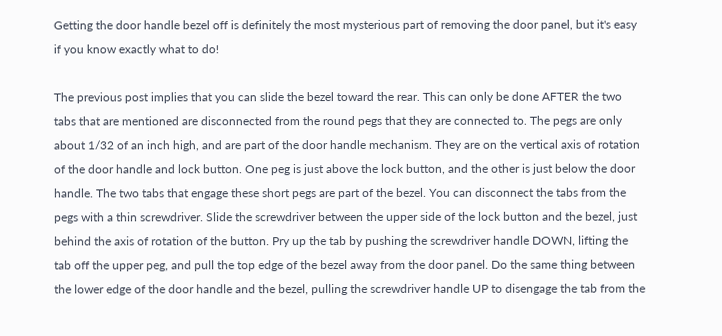Getting the door handle bezel off is definitely the most mysterious part of removing the door panel, but it's easy if you know exactly what to do!

The previous post implies that you can slide the bezel toward the rear. This can only be done AFTER the two tabs that are mentioned are disconnected from the round pegs that they are connected to. The pegs are only about 1/32 of an inch high, and are part of the door handle mechanism. They are on the vertical axis of rotation of the door handle and lock button. One peg is just above the lock button, and the other is just below the door handle. The two tabs that engage these short pegs are part of the bezel. You can disconnect the tabs from the pegs with a thin screwdriver. Slide the screwdriver between the upper side of the lock button and the bezel, just behind the axis of rotation of the button. Pry up the tab by pushing the screwdriver handle DOWN, lifting the tab off the upper peg, and pull the top edge of the bezel away from the door panel. Do the same thing between the lower edge of the door handle and the bezel, pulling the screwdriver handle UP to disengage the tab from the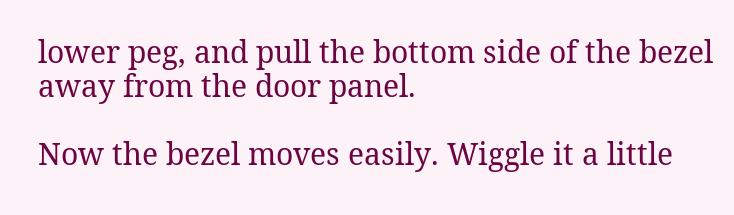lower peg, and pull the bottom side of the bezel away from the door panel.

Now the bezel moves easily. Wiggle it a little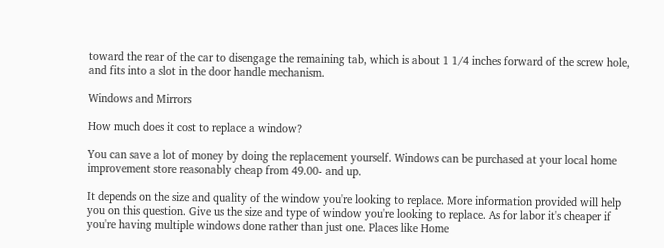toward the rear of the car to disengage the remaining tab, which is about 1 1/4 inches forward of the screw hole, and fits into a slot in the door handle mechanism.

Windows and Mirrors

How much does it cost to replace a window?

You can save a lot of money by doing the replacement yourself. Windows can be purchased at your local home improvement store reasonably cheap from 49.00- and up.

It depends on the size and quality of the window you're looking to replace. More information provided will help you on this question. Give us the size and type of window you're looking to replace. As for labor it's cheaper if you're having multiple windows done rather than just one. Places like Home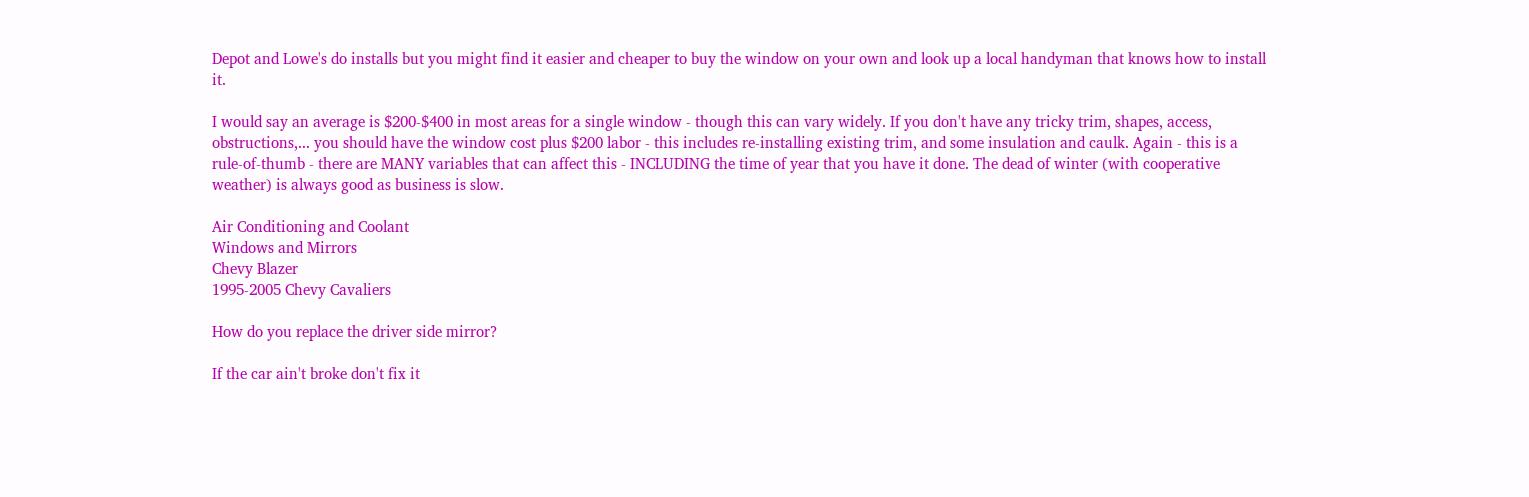Depot and Lowe's do installs but you might find it easier and cheaper to buy the window on your own and look up a local handyman that knows how to install it.

I would say an average is $200-$400 in most areas for a single window - though this can vary widely. If you don't have any tricky trim, shapes, access, obstructions,... you should have the window cost plus $200 labor - this includes re-installing existing trim, and some insulation and caulk. Again - this is a rule-of-thumb - there are MANY variables that can affect this - INCLUDING the time of year that you have it done. The dead of winter (with cooperative weather) is always good as business is slow.

Air Conditioning and Coolant
Windows and Mirrors
Chevy Blazer
1995-2005 Chevy Cavaliers

How do you replace the driver side mirror?

If the car ain't broke don't fix it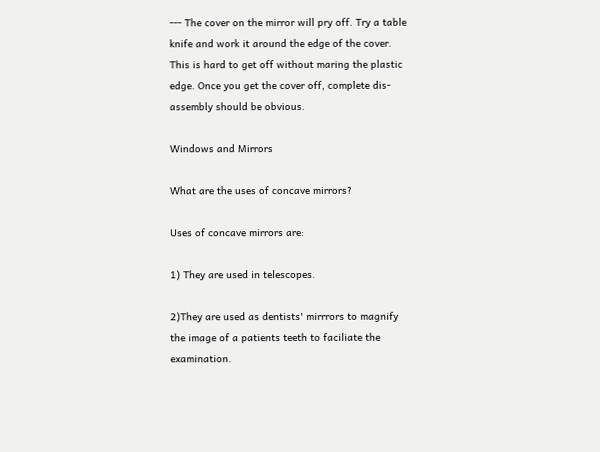--- The cover on the mirror will pry off. Try a table knife and work it around the edge of the cover. This is hard to get off without maring the plastic edge. Once you get the cover off, complete dis-assembly should be obvious.

Windows and Mirrors

What are the uses of concave mirrors?

Uses of concave mirrors are:

1) They are used in telescopes.

2)They are used as dentists' mirrrors to magnify the image of a patients teeth to faciliate the examination.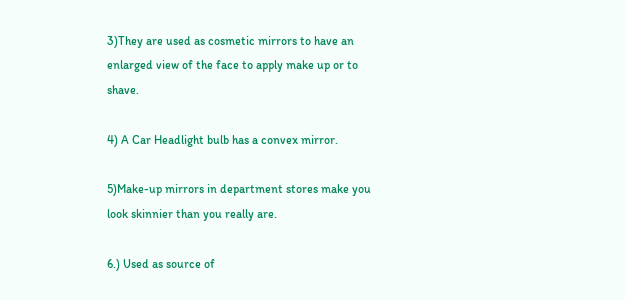3)They are used as cosmetic mirrors to have an enlarged view of the face to apply make up or to shave.

4) A Car Headlight bulb has a convex mirror.

5)Make-up mirrors in department stores make you look skinnier than you really are.

6.) Used as source of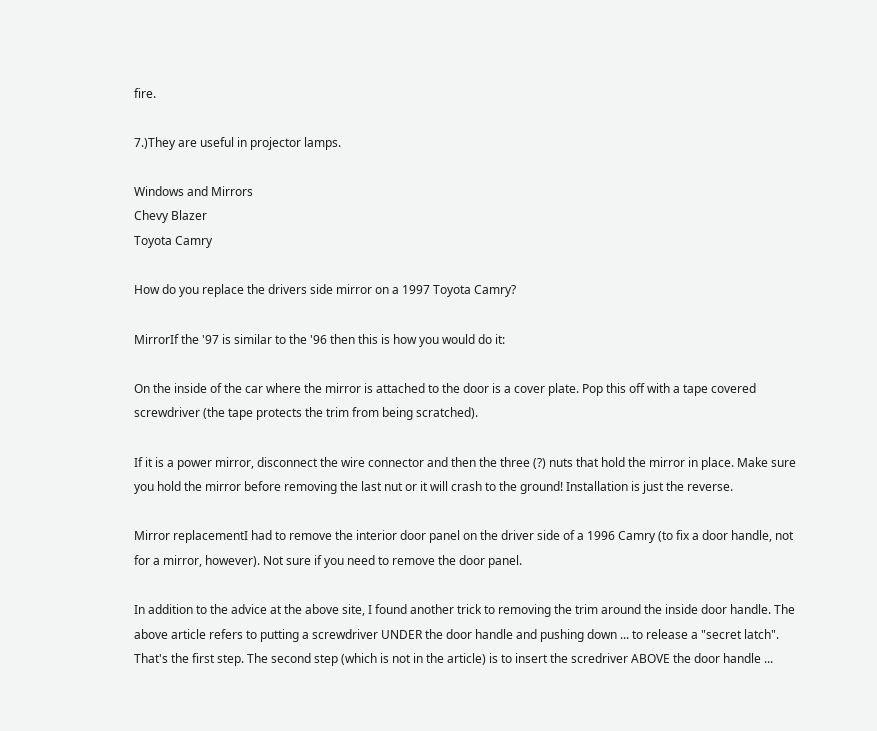fire.

7.)They are useful in projector lamps.

Windows and Mirrors
Chevy Blazer
Toyota Camry

How do you replace the drivers side mirror on a 1997 Toyota Camry?

MirrorIf the '97 is similar to the '96 then this is how you would do it:

On the inside of the car where the mirror is attached to the door is a cover plate. Pop this off with a tape covered screwdriver (the tape protects the trim from being scratched).

If it is a power mirror, disconnect the wire connector and then the three (?) nuts that hold the mirror in place. Make sure you hold the mirror before removing the last nut or it will crash to the ground! Installation is just the reverse.

Mirror replacementI had to remove the interior door panel on the driver side of a 1996 Camry (to fix a door handle, not for a mirror, however). Not sure if you need to remove the door panel.

In addition to the advice at the above site, I found another trick to removing the trim around the inside door handle. The above article refers to putting a screwdriver UNDER the door handle and pushing down ... to release a "secret latch". That's the first step. The second step (which is not in the article) is to insert the scredriver ABOVE the door handle ...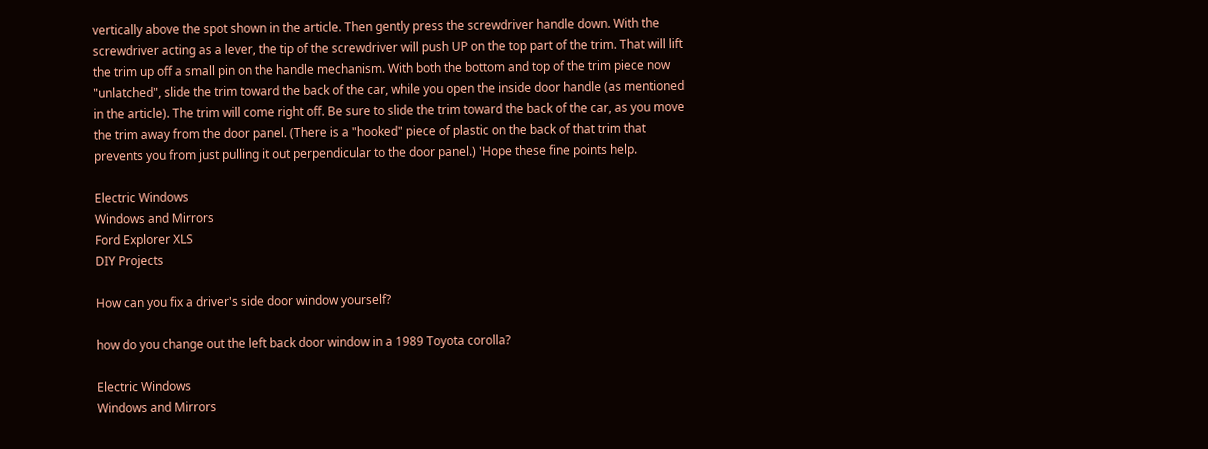vertically above the spot shown in the article. Then gently press the screwdriver handle down. With the screwdriver acting as a lever, the tip of the screwdriver will push UP on the top part of the trim. That will lift the trim up off a small pin on the handle mechanism. With both the bottom and top of the trim piece now "unlatched", slide the trim toward the back of the car, while you open the inside door handle (as mentioned in the article). The trim will come right off. Be sure to slide the trim toward the back of the car, as you move the trim away from the door panel. (There is a "hooked" piece of plastic on the back of that trim that prevents you from just pulling it out perpendicular to the door panel.) 'Hope these fine points help.

Electric Windows
Windows and Mirrors
Ford Explorer XLS
DIY Projects

How can you fix a driver's side door window yourself?

how do you change out the left back door window in a 1989 Toyota corolla?

Electric Windows
Windows and Mirrors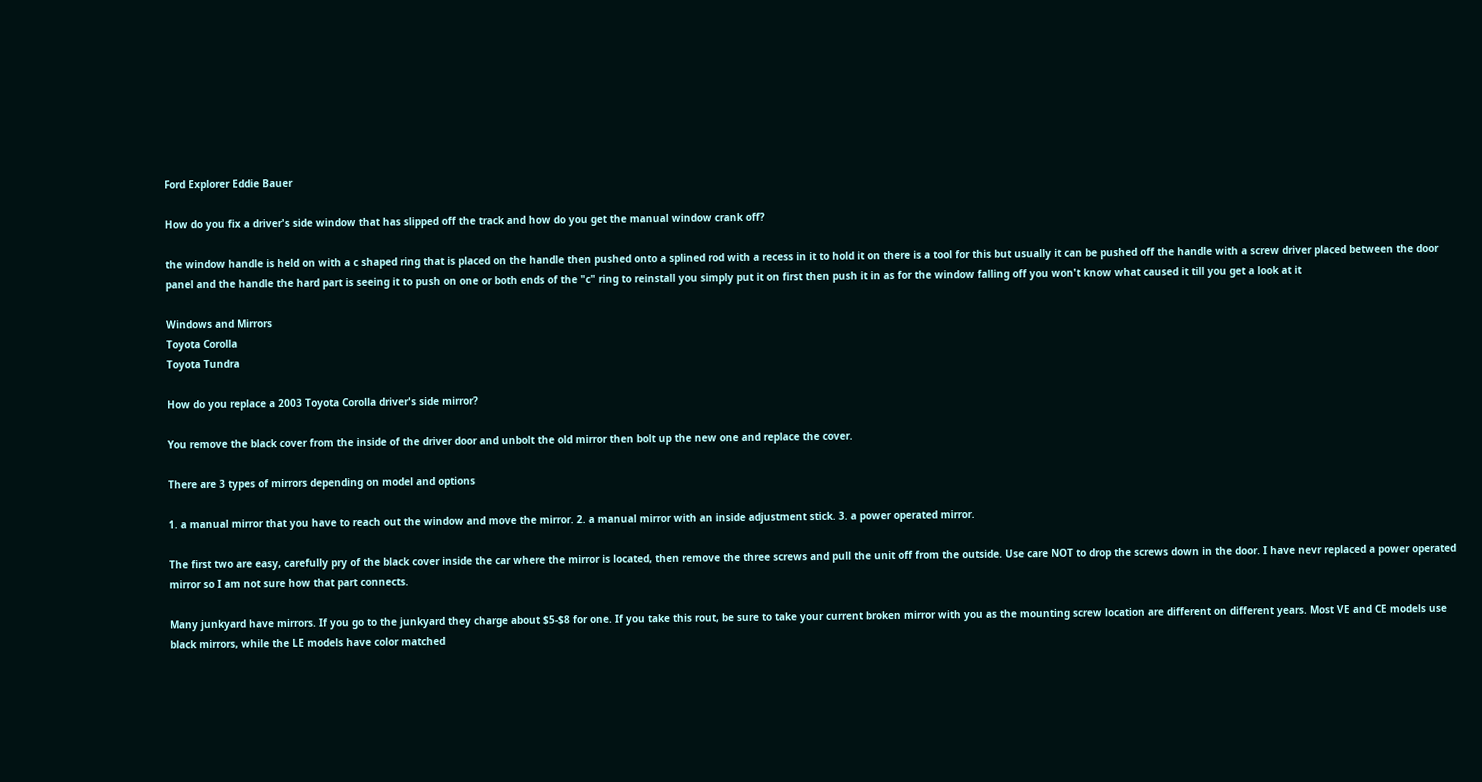Ford Explorer Eddie Bauer

How do you fix a driver's side window that has slipped off the track and how do you get the manual window crank off?

the window handle is held on with a c shaped ring that is placed on the handle then pushed onto a splined rod with a recess in it to hold it on there is a tool for this but usually it can be pushed off the handle with a screw driver placed between the door panel and the handle the hard part is seeing it to push on one or both ends of the "c" ring to reinstall you simply put it on first then push it in as for the window falling off you won't know what caused it till you get a look at it

Windows and Mirrors
Toyota Corolla
Toyota Tundra

How do you replace a 2003 Toyota Corolla driver's side mirror?

You remove the black cover from the inside of the driver door and unbolt the old mirror then bolt up the new one and replace the cover.

There are 3 types of mirrors depending on model and options

1. a manual mirror that you have to reach out the window and move the mirror. 2. a manual mirror with an inside adjustment stick. 3. a power operated mirror.

The first two are easy, carefully pry of the black cover inside the car where the mirror is located, then remove the three screws and pull the unit off from the outside. Use care NOT to drop the screws down in the door. I have nevr replaced a power operated mirror so I am not sure how that part connects.

Many junkyard have mirrors. If you go to the junkyard they charge about $5-$8 for one. If you take this rout, be sure to take your current broken mirror with you as the mounting screw location are different on different years. Most VE and CE models use black mirrors, while the LE models have color matched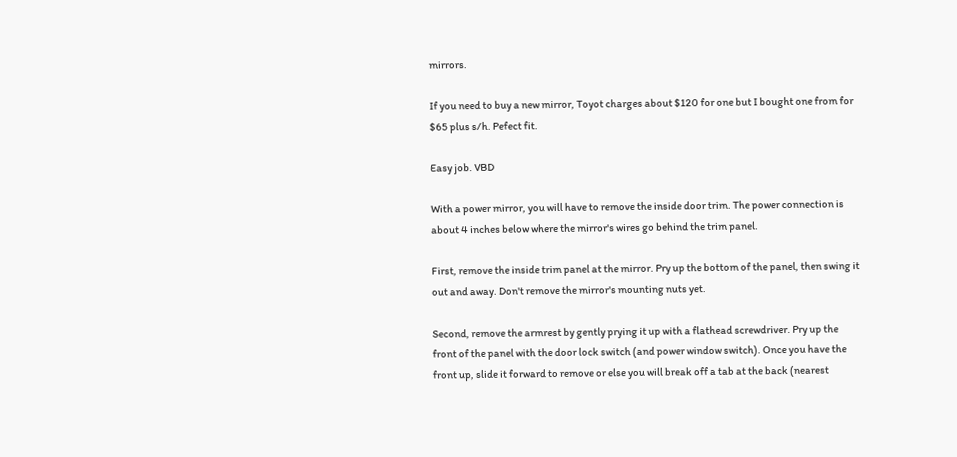mirrors.

If you need to buy a new mirror, Toyot charges about $120 for one but I bought one from for $65 plus s/h. Pefect fit.

Easy job. VBD

With a power mirror, you will have to remove the inside door trim. The power connection is about 4 inches below where the mirror's wires go behind the trim panel.

First, remove the inside trim panel at the mirror. Pry up the bottom of the panel, then swing it out and away. Don't remove the mirror's mounting nuts yet.

Second, remove the armrest by gently prying it up with a flathead screwdriver. Pry up the front of the panel with the door lock switch (and power window switch). Once you have the front up, slide it forward to remove or else you will break off a tab at the back (nearest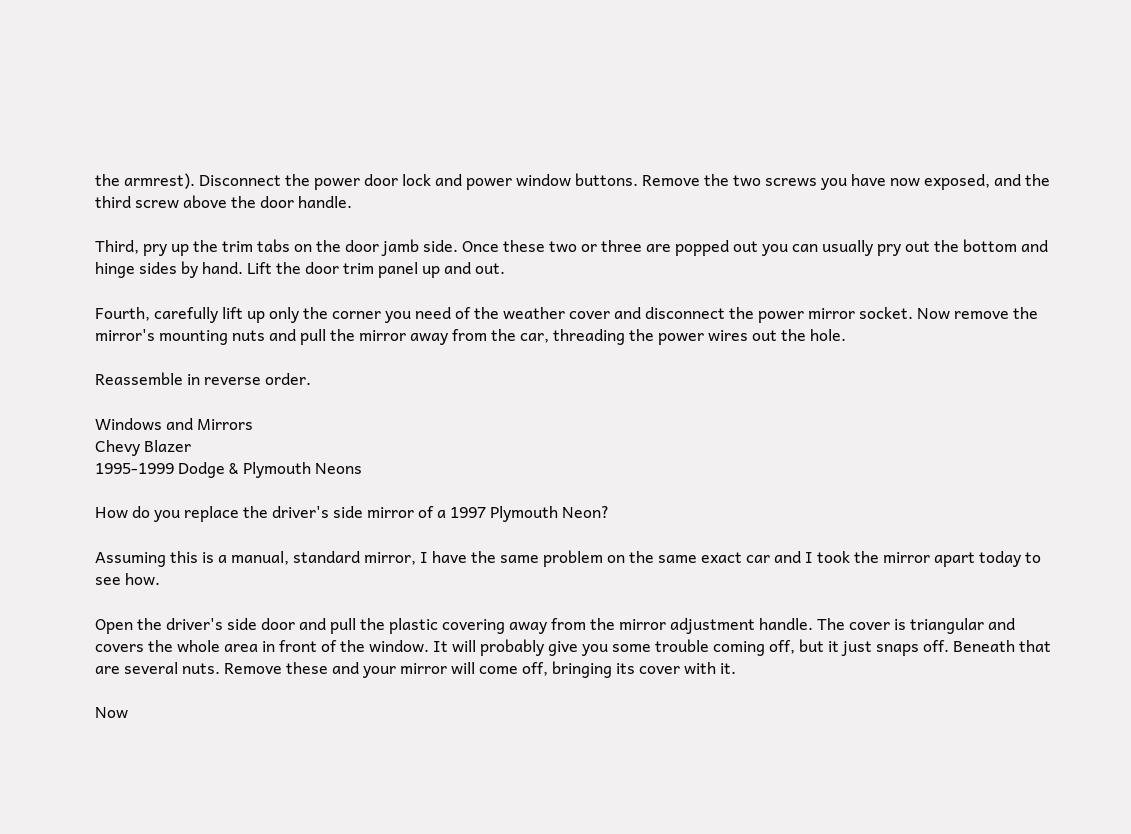the armrest). Disconnect the power door lock and power window buttons. Remove the two screws you have now exposed, and the third screw above the door handle.

Third, pry up the trim tabs on the door jamb side. Once these two or three are popped out you can usually pry out the bottom and hinge sides by hand. Lift the door trim panel up and out.

Fourth, carefully lift up only the corner you need of the weather cover and disconnect the power mirror socket. Now remove the mirror's mounting nuts and pull the mirror away from the car, threading the power wires out the hole.

Reassemble in reverse order.

Windows and Mirrors
Chevy Blazer
1995-1999 Dodge & Plymouth Neons

How do you replace the driver's side mirror of a 1997 Plymouth Neon?

Assuming this is a manual, standard mirror, I have the same problem on the same exact car and I took the mirror apart today to see how.

Open the driver's side door and pull the plastic covering away from the mirror adjustment handle. The cover is triangular and covers the whole area in front of the window. It will probably give you some trouble coming off, but it just snaps off. Beneath that are several nuts. Remove these and your mirror will come off, bringing its cover with it.

Now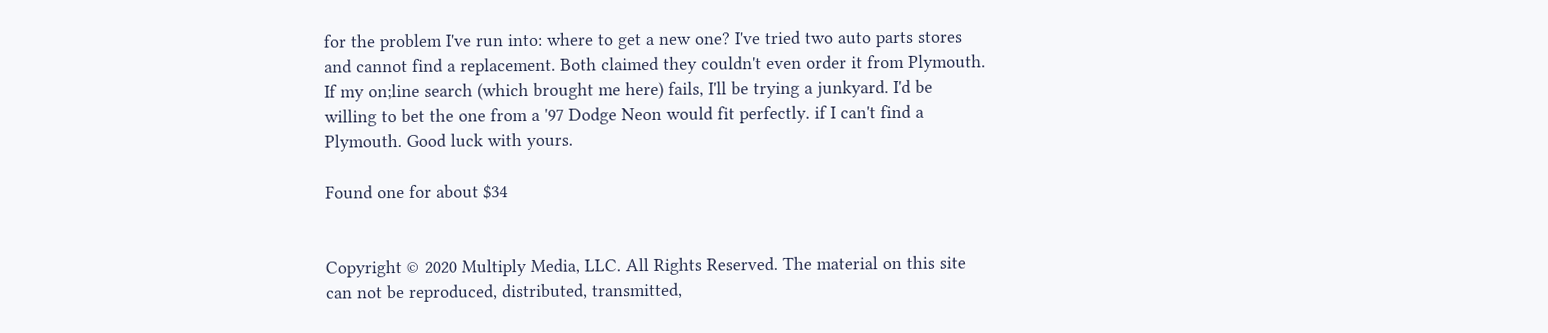for the problem I've run into: where to get a new one? I've tried two auto parts stores and cannot find a replacement. Both claimed they couldn't even order it from Plymouth. If my on;line search (which brought me here) fails, I'll be trying a junkyard. I'd be willing to bet the one from a '97 Dodge Neon would fit perfectly. if I can't find a Plymouth. Good luck with yours.

Found one for about $34


Copyright © 2020 Multiply Media, LLC. All Rights Reserved. The material on this site can not be reproduced, distributed, transmitted,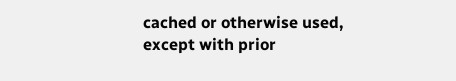cached or otherwise used, except with prior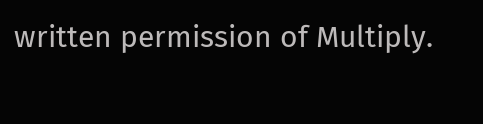written permission of Multiply.